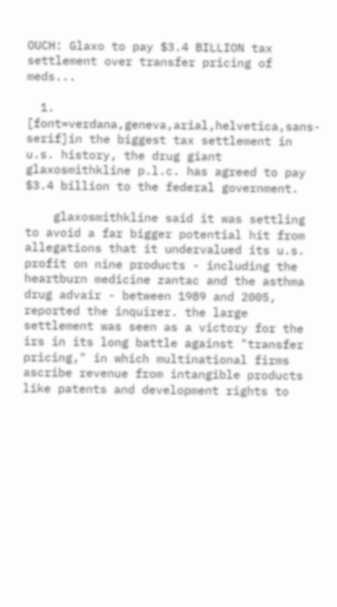OUCH: Glaxo to pay $3.4 BILLION tax settlement over transfer pricing of meds...

  1. [font=verdana,geneva,arial,helvetica,sans-serif]in the biggest tax settlement in u.s. history, the drug giant glaxosmithkline p.l.c. has agreed to pay $3.4 billion to the federal government.

    glaxosmithkline said it was settling to avoid a far bigger potential hit from allegations that it undervalued its u.s. profit on nine products - including the heartburn medicine zantac and the asthma drug advair - between 1989 and 2005, reported the inquirer. the large settlement was seen as a victory for the irs in its long battle against "transfer pricing," in which multinational firms ascribe revenue from intangible products like patents and development rights to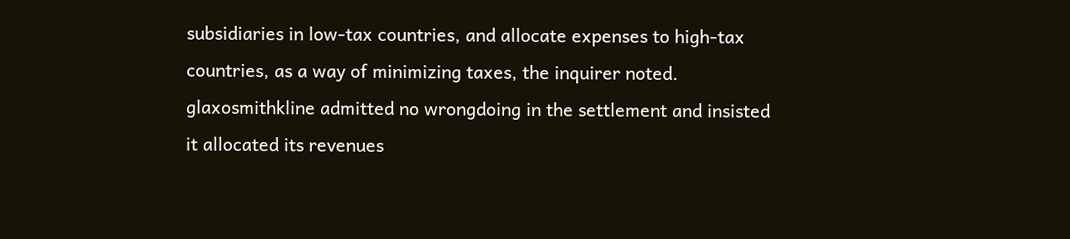subsidiaries in low-tax countries, and allocate expenses to high-tax countries, as a way of minimizing taxes, the inquirer noted. glaxosmithkline admitted no wrongdoing in the settlement and insisted it allocated its revenues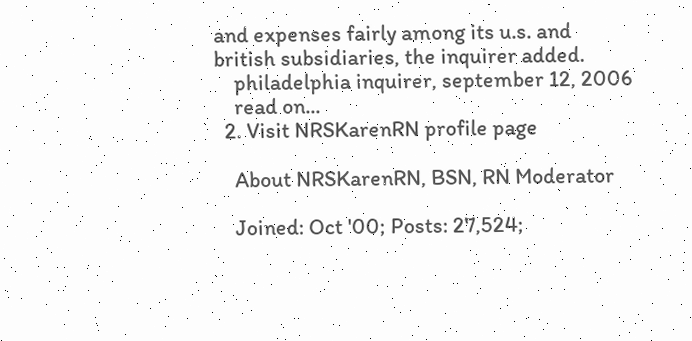and expenses fairly among its u.s. and british subsidiaries, the inquirer added.
    philadelphia inquirer, september 12, 2006
    read on...
  2. Visit NRSKarenRN profile page

    About NRSKarenRN, BSN, RN Moderator

    Joined: Oct '00; Posts: 27,524;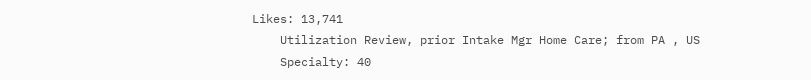Likes: 13,741
    Utilization Review, prior Intake Mgr Home Care; from PA , US
    Specialty: 40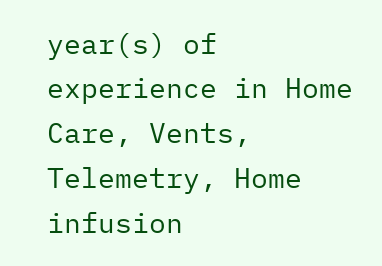year(s) of experience in Home Care, Vents, Telemetry, Home infusion